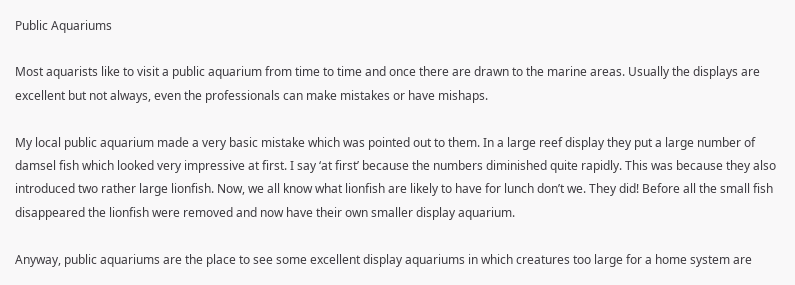Public Aquariums

Most aquarists like to visit a public aquarium from time to time and once there are drawn to the marine areas. Usually the displays are excellent but not always, even the professionals can make mistakes or have mishaps.

My local public aquarium made a very basic mistake which was pointed out to them. In a large reef display they put a large number of damsel fish which looked very impressive at first. I say ‘at first’ because the numbers diminished quite rapidly. This was because they also introduced two rather large lionfish. Now, we all know what lionfish are likely to have for lunch don’t we. They did! Before all the small fish disappeared the lionfish were removed and now have their own smaller display aquarium.

Anyway, public aquariums are the place to see some excellent display aquariums in which creatures too large for a home system are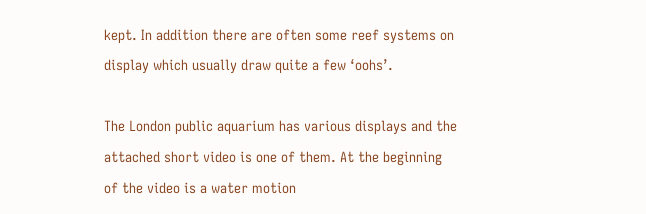kept. In addition there are often some reef systems on display which usually draw quite a few ‘oohs’.

The London public aquarium has various displays and the attached short video is one of them. At the beginning of the video is a water motion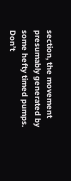section, the movement presumably generated by some hefty timed pumps. Don’t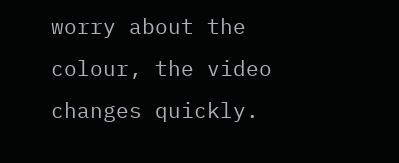worry about the colour, the video changes quickly.